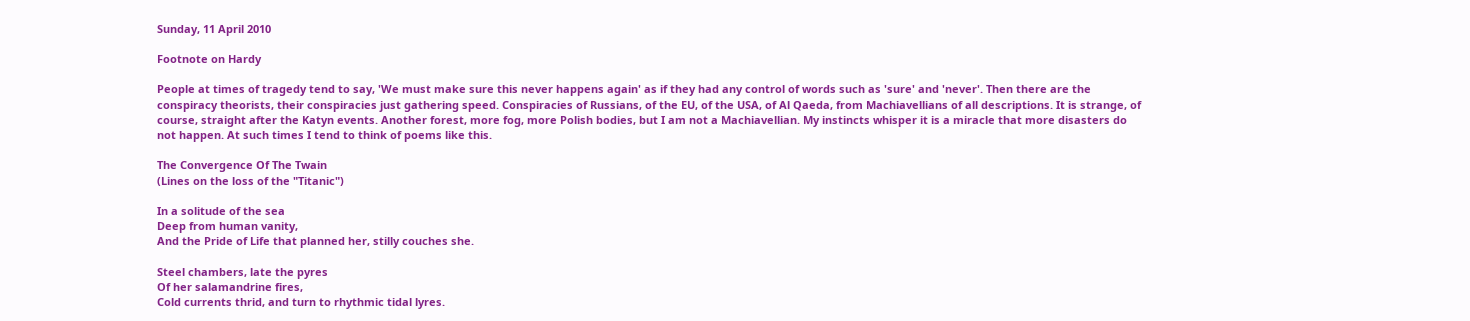Sunday, 11 April 2010

Footnote on Hardy

People at times of tragedy tend to say, 'We must make sure this never happens again' as if they had any control of words such as 'sure' and 'never'. Then there are the conspiracy theorists, their conspiracies just gathering speed. Conspiracies of Russians, of the EU, of the USA, of Al Qaeda, from Machiavellians of all descriptions. It is strange, of course, straight after the Katyn events. Another forest, more fog, more Polish bodies, but I am not a Machiavellian. My instincts whisper it is a miracle that more disasters do not happen. At such times I tend to think of poems like this.

The Convergence Of The Twain
(Lines on the loss of the "Titanic")

In a solitude of the sea
Deep from human vanity,
And the Pride of Life that planned her, stilly couches she.

Steel chambers, late the pyres
Of her salamandrine fires,
Cold currents thrid, and turn to rhythmic tidal lyres.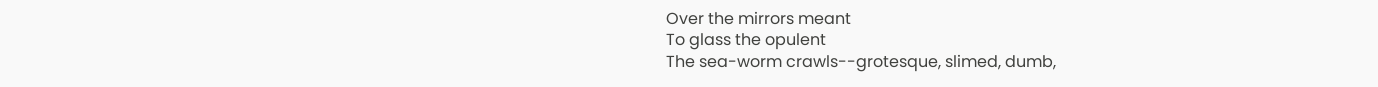Over the mirrors meant
To glass the opulent
The sea-worm crawls--grotesque, slimed, dumb,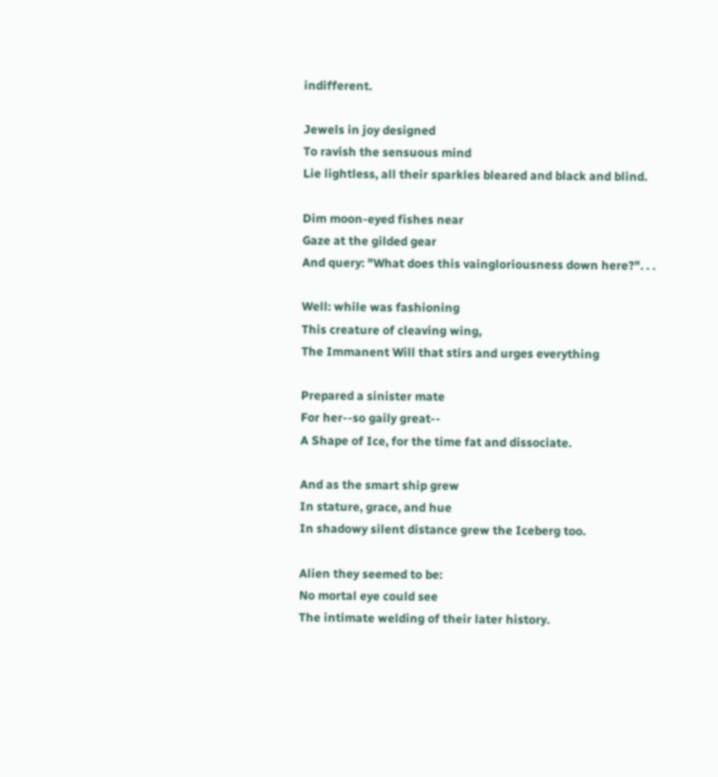indifferent.

Jewels in joy designed
To ravish the sensuous mind
Lie lightless, all their sparkles bleared and black and blind.

Dim moon-eyed fishes near
Gaze at the gilded gear
And query: "What does this vaingloriousness down here?". . .

Well: while was fashioning
This creature of cleaving wing,
The Immanent Will that stirs and urges everything

Prepared a sinister mate
For her--so gaily great--
A Shape of Ice, for the time fat and dissociate.

And as the smart ship grew
In stature, grace, and hue
In shadowy silent distance grew the Iceberg too.

Alien they seemed to be:
No mortal eye could see
The intimate welding of their later history.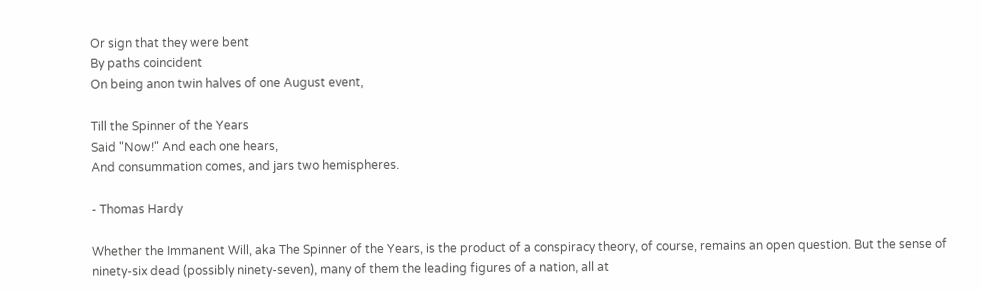Or sign that they were bent
By paths coincident
On being anon twin halves of one August event,

Till the Spinner of the Years
Said "Now!" And each one hears,
And consummation comes, and jars two hemispheres.

- Thomas Hardy

Whether the Immanent Will, aka The Spinner of the Years, is the product of a conspiracy theory, of course, remains an open question. But the sense of ninety-six dead (possibly ninety-seven), many of them the leading figures of a nation, all at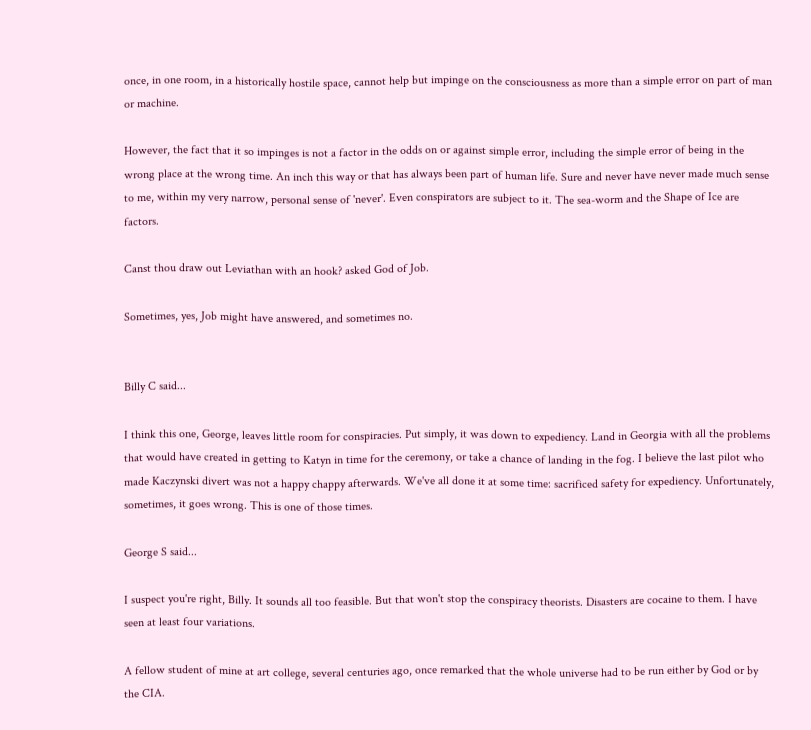once, in one room, in a historically hostile space, cannot help but impinge on the consciousness as more than a simple error on part of man or machine.

However, the fact that it so impinges is not a factor in the odds on or against simple error, including the simple error of being in the wrong place at the wrong time. An inch this way or that has always been part of human life. Sure and never have never made much sense to me, within my very narrow, personal sense of 'never'. Even conspirators are subject to it. The sea-worm and the Shape of Ice are factors.

Canst thou draw out Leviathan with an hook? asked God of Job.

Sometimes, yes, Job might have answered, and sometimes no.


Billy C said...

I think this one, George, leaves little room for conspiracies. Put simply, it was down to expediency. Land in Georgia with all the problems that would have created in getting to Katyn in time for the ceremony, or take a chance of landing in the fog. I believe the last pilot who made Kaczynski divert was not a happy chappy afterwards. We've all done it at some time: sacrificed safety for expediency. Unfortunately, sometimes, it goes wrong. This is one of those times.

George S said...

I suspect you're right, Billy. It sounds all too feasible. But that won't stop the conspiracy theorists. Disasters are cocaine to them. I have seen at least four variations.

A fellow student of mine at art college, several centuries ago, once remarked that the whole universe had to be run either by God or by the CIA.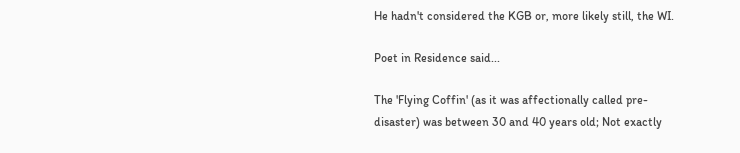He hadn't considered the KGB or, more likely still, the WI.

Poet in Residence said...

The 'Flying Coffin' (as it was affectionally called pre-disaster) was between 30 and 40 years old; Not exactly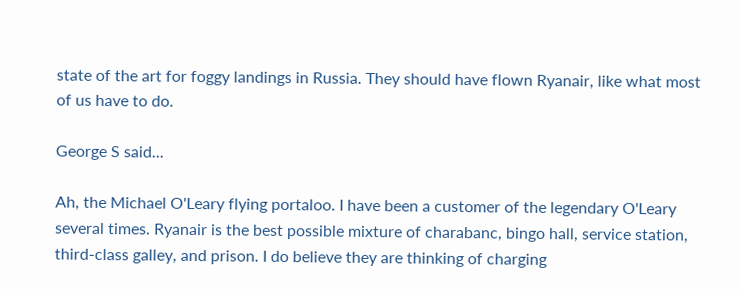state of the art for foggy landings in Russia. They should have flown Ryanair, like what most of us have to do.

George S said...

Ah, the Michael O'Leary flying portaloo. I have been a customer of the legendary O'Leary several times. Ryanair is the best possible mixture of charabanc, bingo hall, service station, third-class galley, and prison. I do believe they are thinking of charging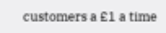customers a £1 a time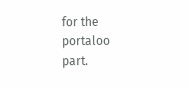for the portaloo part.